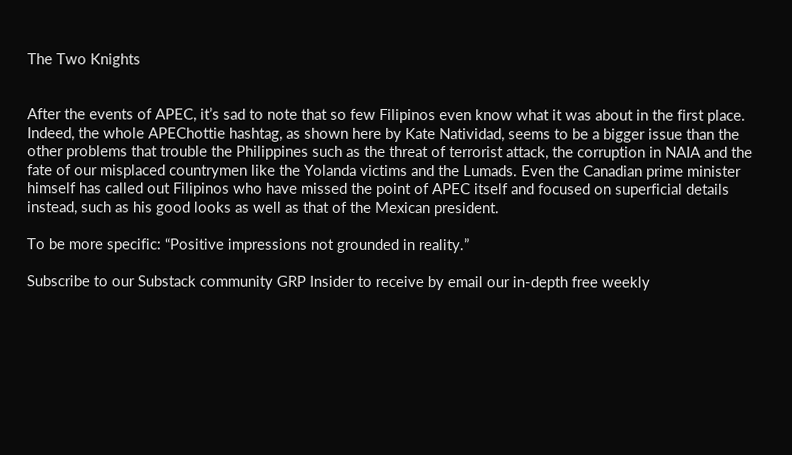The Two Knights


After the events of APEC, it’s sad to note that so few Filipinos even know what it was about in the first place. Indeed, the whole APEChottie hashtag, as shown here by Kate Natividad, seems to be a bigger issue than the other problems that trouble the Philippines such as the threat of terrorist attack, the corruption in NAIA and the fate of our misplaced countrymen like the Yolanda victims and the Lumads. Even the Canadian prime minister himself has called out Filipinos who have missed the point of APEC itself and focused on superficial details instead, such as his good looks as well as that of the Mexican president.

To be more specific: “Positive impressions not grounded in reality.”

Subscribe to our Substack community GRP Insider to receive by email our in-depth free weekly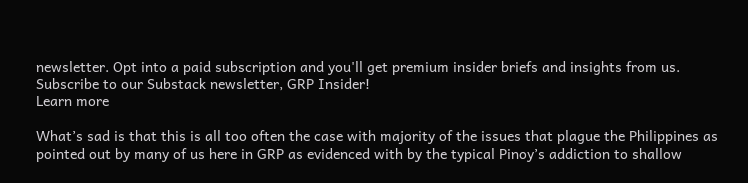newsletter. Opt into a paid subscription and you'll get premium insider briefs and insights from us.
Subscribe to our Substack newsletter, GRP Insider!
Learn more

What’s sad is that this is all too often the case with majority of the issues that plague the Philippines as pointed out by many of us here in GRP as evidenced with by the typical Pinoy’s addiction to shallow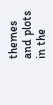themes and plots in the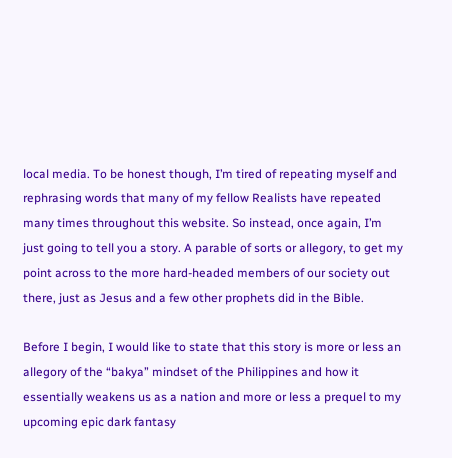local media. To be honest though, I’m tired of repeating myself and rephrasing words that many of my fellow Realists have repeated many times throughout this website. So instead, once again, I’m just going to tell you a story. A parable of sorts or allegory, to get my point across to the more hard-headed members of our society out there, just as Jesus and a few other prophets did in the Bible.

Before I begin, I would like to state that this story is more or less an allegory of the “bakya” mindset of the Philippines and how it essentially weakens us as a nation and more or less a prequel to my upcoming epic dark fantasy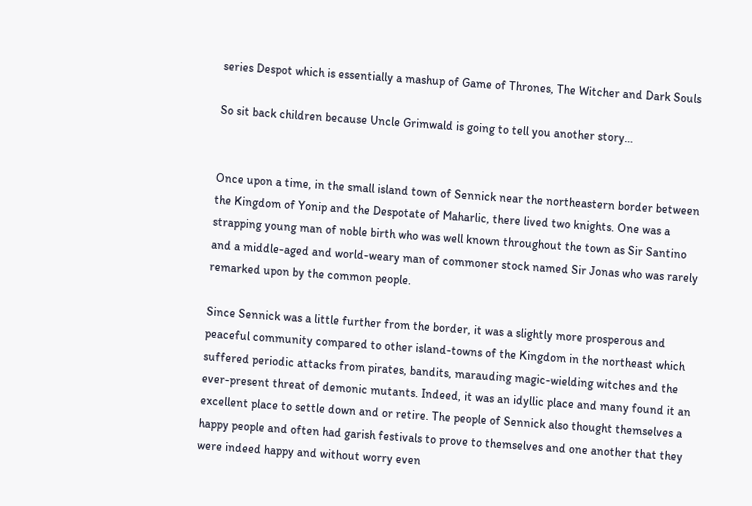series Despot which is essentially a mashup of Game of Thrones, The Witcher and Dark Souls

So sit back children because Uncle Grimwald is going to tell you another story…


Once upon a time, in the small island town of Sennick near the northeastern border between the Kingdom of Yonip and the Despotate of Maharlic, there lived two knights. One was a strapping young man of noble birth who was well known throughout the town as Sir Santino and a middle-aged and world-weary man of commoner stock named Sir Jonas who was rarely remarked upon by the common people.

Since Sennick was a little further from the border, it was a slightly more prosperous and peaceful community compared to other island-towns of the Kingdom in the northeast which suffered periodic attacks from pirates, bandits, marauding magic-wielding witches and the ever-present threat of demonic mutants. Indeed, it was an idyllic place and many found it an excellent place to settle down and or retire. The people of Sennick also thought themselves a happy people and often had garish festivals to prove to themselves and one another that they were indeed happy and without worry even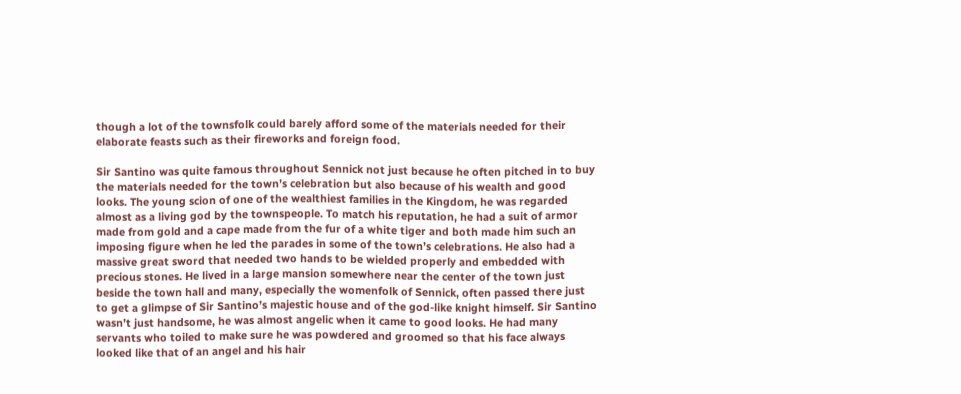though a lot of the townsfolk could barely afford some of the materials needed for their elaborate feasts such as their fireworks and foreign food.

Sir Santino was quite famous throughout Sennick not just because he often pitched in to buy the materials needed for the town’s celebration but also because of his wealth and good looks. The young scion of one of the wealthiest families in the Kingdom, he was regarded almost as a living god by the townspeople. To match his reputation, he had a suit of armor made from gold and a cape made from the fur of a white tiger and both made him such an imposing figure when he led the parades in some of the town’s celebrations. He also had a massive great sword that needed two hands to be wielded properly and embedded with precious stones. He lived in a large mansion somewhere near the center of the town just beside the town hall and many, especially the womenfolk of Sennick, often passed there just to get a glimpse of Sir Santino’s majestic house and of the god-like knight himself. Sir Santino wasn’t just handsome, he was almost angelic when it came to good looks. He had many servants who toiled to make sure he was powdered and groomed so that his face always looked like that of an angel and his hair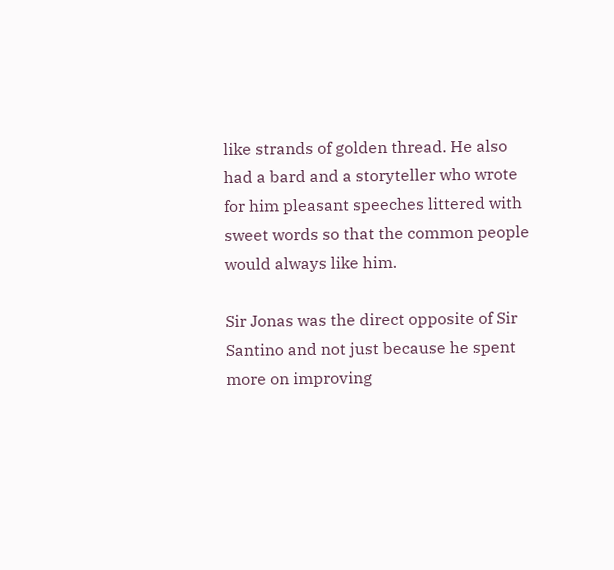like strands of golden thread. He also had a bard and a storyteller who wrote for him pleasant speeches littered with sweet words so that the common people would always like him.

Sir Jonas was the direct opposite of Sir Santino and not just because he spent more on improving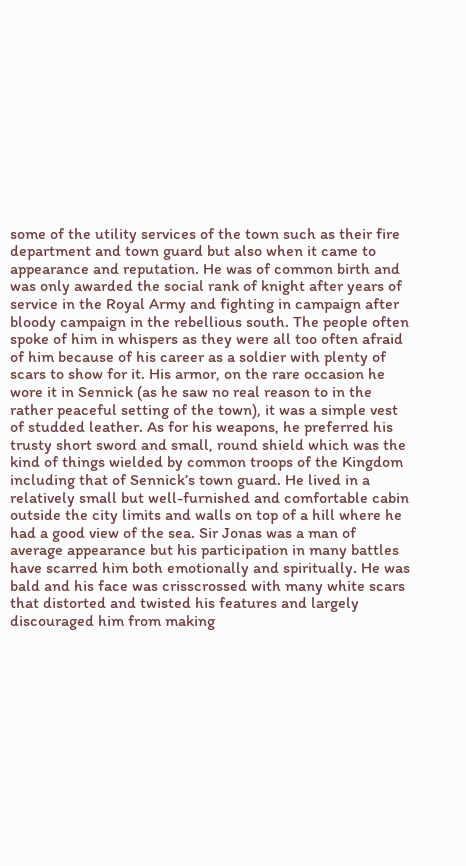some of the utility services of the town such as their fire department and town guard but also when it came to appearance and reputation. He was of common birth and was only awarded the social rank of knight after years of service in the Royal Army and fighting in campaign after bloody campaign in the rebellious south. The people often spoke of him in whispers as they were all too often afraid of him because of his career as a soldier with plenty of scars to show for it. His armor, on the rare occasion he wore it in Sennick (as he saw no real reason to in the rather peaceful setting of the town), it was a simple vest of studded leather. As for his weapons, he preferred his trusty short sword and small, round shield which was the kind of things wielded by common troops of the Kingdom including that of Sennick’s town guard. He lived in a relatively small but well-furnished and comfortable cabin outside the city limits and walls on top of a hill where he had a good view of the sea. Sir Jonas was a man of average appearance but his participation in many battles have scarred him both emotionally and spiritually. He was bald and his face was crisscrossed with many white scars that distorted and twisted his features and largely discouraged him from making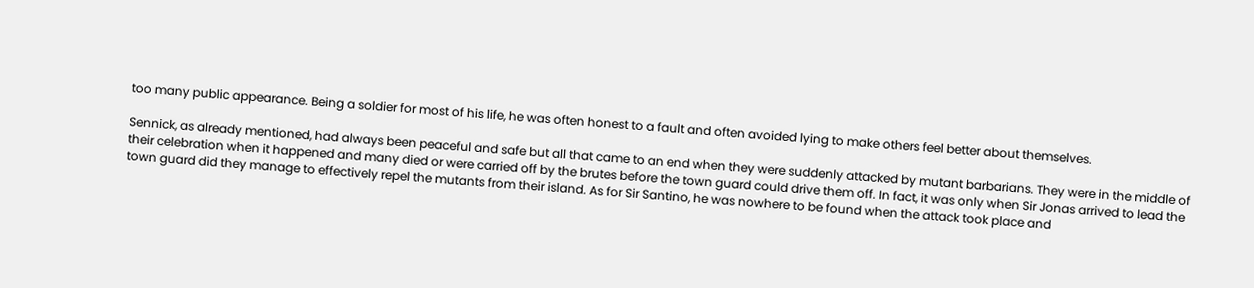too many public appearance. Being a soldier for most of his life, he was often honest to a fault and often avoided lying to make others feel better about themselves.

Sennick, as already mentioned, had always been peaceful and safe but all that came to an end when they were suddenly attacked by mutant barbarians. They were in the middle of their celebration when it happened and many died or were carried off by the brutes before the town guard could drive them off. In fact, it was only when Sir Jonas arrived to lead the town guard did they manage to effectively repel the mutants from their island. As for Sir Santino, he was nowhere to be found when the attack took place and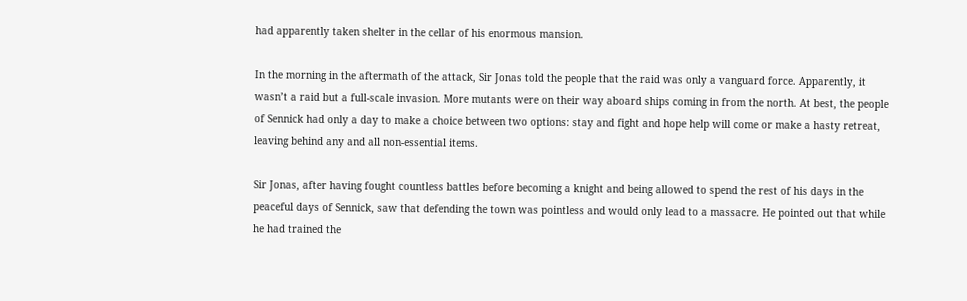had apparently taken shelter in the cellar of his enormous mansion.

In the morning in the aftermath of the attack, Sir Jonas told the people that the raid was only a vanguard force. Apparently, it wasn’t a raid but a full-scale invasion. More mutants were on their way aboard ships coming in from the north. At best, the people of Sennick had only a day to make a choice between two options: stay and fight and hope help will come or make a hasty retreat, leaving behind any and all non-essential items.

Sir Jonas, after having fought countless battles before becoming a knight and being allowed to spend the rest of his days in the peaceful days of Sennick, saw that defending the town was pointless and would only lead to a massacre. He pointed out that while he had trained the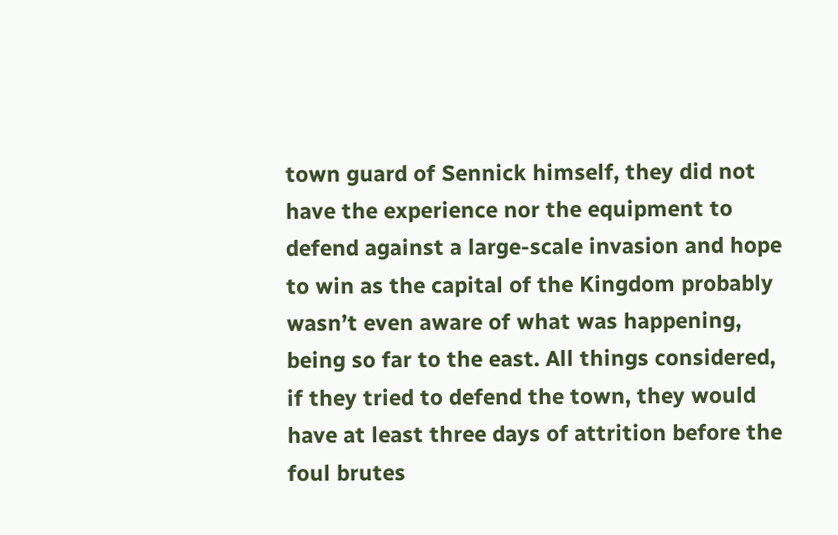town guard of Sennick himself, they did not have the experience nor the equipment to defend against a large-scale invasion and hope to win as the capital of the Kingdom probably wasn’t even aware of what was happening, being so far to the east. All things considered, if they tried to defend the town, they would have at least three days of attrition before the foul brutes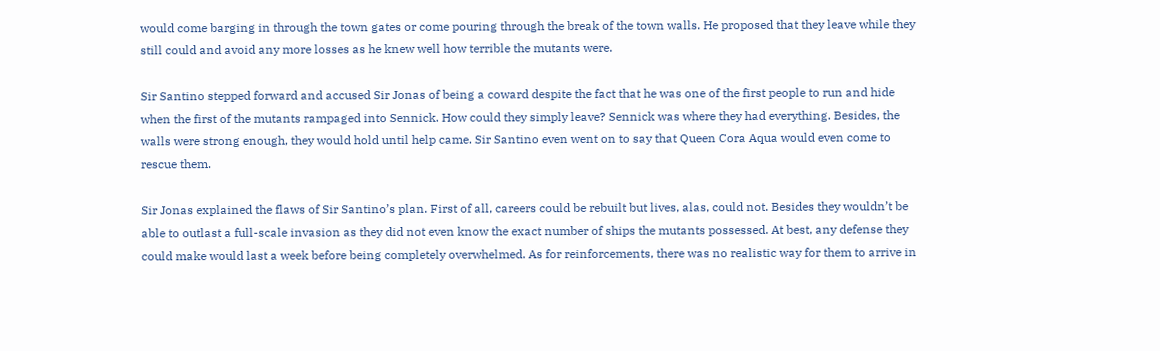would come barging in through the town gates or come pouring through the break of the town walls. He proposed that they leave while they still could and avoid any more losses as he knew well how terrible the mutants were.

Sir Santino stepped forward and accused Sir Jonas of being a coward despite the fact that he was one of the first people to run and hide when the first of the mutants rampaged into Sennick. How could they simply leave? Sennick was where they had everything. Besides, the walls were strong enough, they would hold until help came. Sir Santino even went on to say that Queen Cora Aqua would even come to rescue them.

Sir Jonas explained the flaws of Sir Santino’s plan. First of all, careers could be rebuilt but lives, alas, could not. Besides they wouldn’t be able to outlast a full-scale invasion as they did not even know the exact number of ships the mutants possessed. At best, any defense they could make would last a week before being completely overwhelmed. As for reinforcements, there was no realistic way for them to arrive in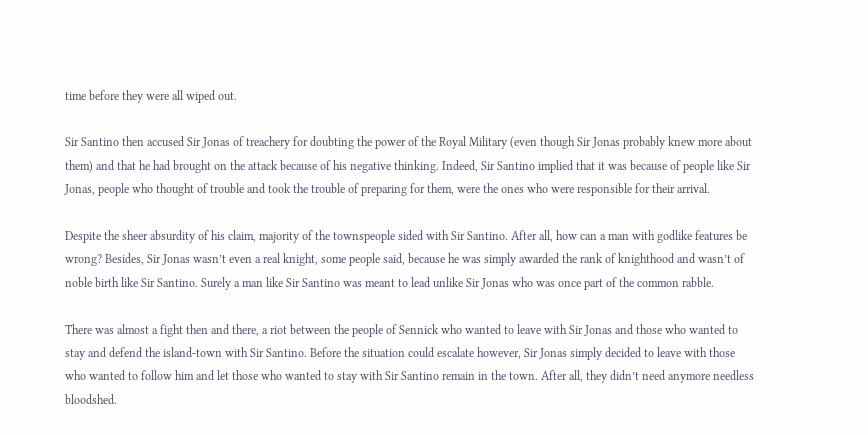time before they were all wiped out.

Sir Santino then accused Sir Jonas of treachery for doubting the power of the Royal Military (even though Sir Jonas probably knew more about them) and that he had brought on the attack because of his negative thinking. Indeed, Sir Santino implied that it was because of people like Sir Jonas, people who thought of trouble and took the trouble of preparing for them, were the ones who were responsible for their arrival.

Despite the sheer absurdity of his claim, majority of the townspeople sided with Sir Santino. After all, how can a man with godlike features be wrong? Besides, Sir Jonas wasn’t even a real knight, some people said, because he was simply awarded the rank of knighthood and wasn’t of noble birth like Sir Santino. Surely a man like Sir Santino was meant to lead unlike Sir Jonas who was once part of the common rabble.

There was almost a fight then and there, a riot between the people of Sennick who wanted to leave with Sir Jonas and those who wanted to stay and defend the island-town with Sir Santino. Before the situation could escalate however, Sir Jonas simply decided to leave with those who wanted to follow him and let those who wanted to stay with Sir Santino remain in the town. After all, they didn’t need anymore needless bloodshed.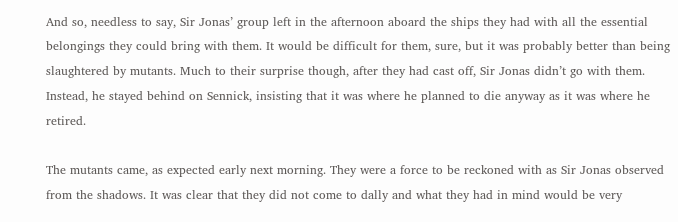And so, needless to say, Sir Jonas’ group left in the afternoon aboard the ships they had with all the essential belongings they could bring with them. It would be difficult for them, sure, but it was probably better than being slaughtered by mutants. Much to their surprise though, after they had cast off, Sir Jonas didn’t go with them. Instead, he stayed behind on Sennick, insisting that it was where he planned to die anyway as it was where he retired.

The mutants came, as expected early next morning. They were a force to be reckoned with as Sir Jonas observed from the shadows. It was clear that they did not come to dally and what they had in mind would be very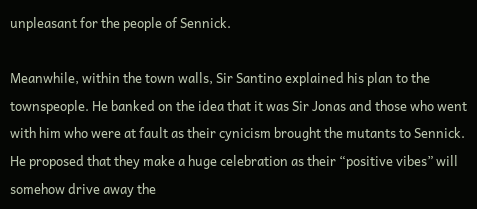unpleasant for the people of Sennick.

Meanwhile, within the town walls, Sir Santino explained his plan to the townspeople. He banked on the idea that it was Sir Jonas and those who went with him who were at fault as their cynicism brought the mutants to Sennick. He proposed that they make a huge celebration as their “positive vibes” will somehow drive away the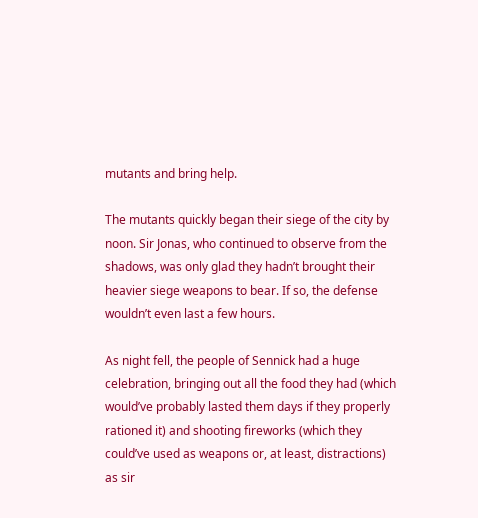mutants and bring help.

The mutants quickly began their siege of the city by noon. Sir Jonas, who continued to observe from the shadows, was only glad they hadn’t brought their heavier siege weapons to bear. If so, the defense wouldn’t even last a few hours.

As night fell, the people of Sennick had a huge celebration, bringing out all the food they had (which would’ve probably lasted them days if they properly rationed it) and shooting fireworks (which they could’ve used as weapons or, at least, distractions) as sir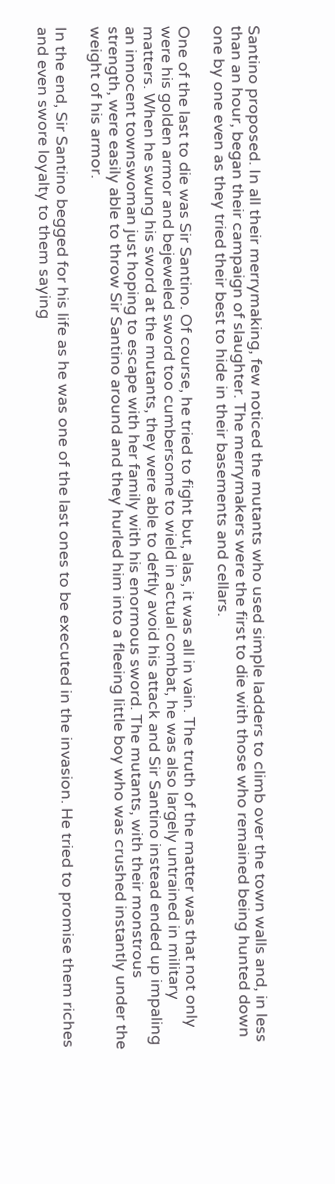Santino proposed. In all their merrymaking, few noticed the mutants who used simple ladders to climb over the town walls and, in less than an hour, began their campaign of slaughter. The merrymakers were the first to die with those who remained being hunted down one by one even as they tried their best to hide in their basements and cellars.

One of the last to die was Sir Santino. Of course, he tried to fight but, alas, it was all in vain. The truth of the matter was that not only were his golden armor and bejeweled sword too cumbersome to wield in actual combat, he was also largely untrained in military matters. When he swung his sword at the mutants, they were able to deftly avoid his attack and Sir Santino instead ended up impaling an innocent townswoman just hoping to escape with her family with his enormous sword. The mutants, with their monstrous strength, were easily able to throw Sir Santino around and they hurled him into a fleeing little boy who was crushed instantly under the weight of his armor.

In the end, Sir Santino begged for his life as he was one of the last ones to be executed in the invasion. He tried to promise them riches and even swore loyalty to them saying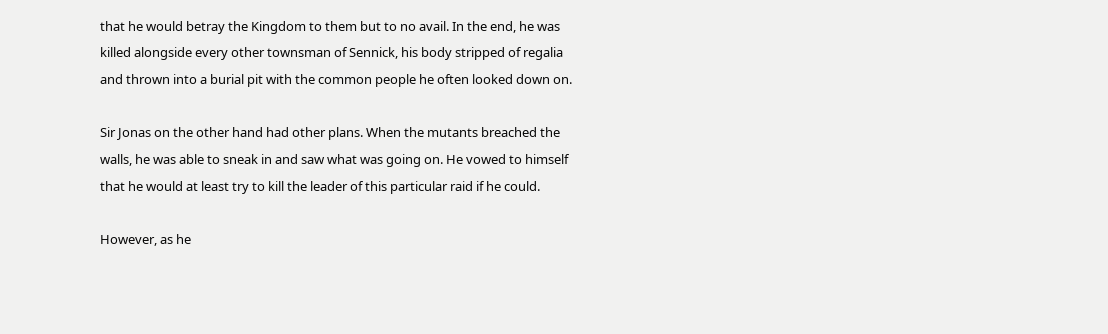that he would betray the Kingdom to them but to no avail. In the end, he was killed alongside every other townsman of Sennick, his body stripped of regalia and thrown into a burial pit with the common people he often looked down on.

Sir Jonas on the other hand had other plans. When the mutants breached the walls, he was able to sneak in and saw what was going on. He vowed to himself that he would at least try to kill the leader of this particular raid if he could.

However, as he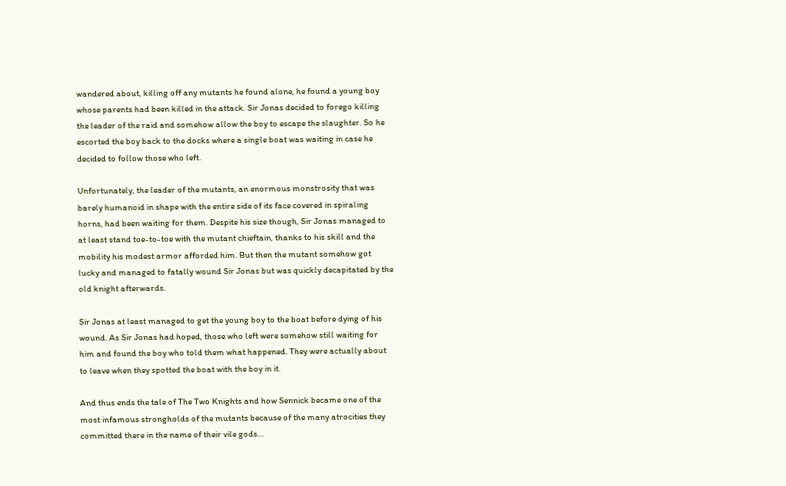wandered about, killing off any mutants he found alone, he found a young boy whose parents had been killed in the attack. Sir Jonas decided to forego killing the leader of the raid and somehow allow the boy to escape the slaughter. So he escorted the boy back to the docks where a single boat was waiting in case he decided to follow those who left.

Unfortunately, the leader of the mutants, an enormous monstrosity that was barely humanoid in shape with the entire side of its face covered in spiraling horns, had been waiting for them. Despite his size though, Sir Jonas managed to at least stand toe-to-toe with the mutant chieftain, thanks to his skill and the mobility his modest armor afforded him. But then the mutant somehow got lucky and managed to fatally wound Sir Jonas but was quickly decapitated by the old knight afterwards.

Sir Jonas at least managed to get the young boy to the boat before dying of his wound. As Sir Jonas had hoped, those who left were somehow still waiting for him and found the boy who told them what happened. They were actually about to leave when they spotted the boat with the boy in it.

And thus ends the tale of The Two Knights and how Sennick became one of the most infamous strongholds of the mutants because of the many atrocities they committed there in the name of their vile gods…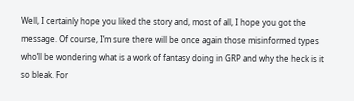Well, I certainly hope you liked the story and, most of all, I hope you got the message. Of course, I’m sure there will be once again those misinformed types who’ll be wondering what is a work of fantasy doing in GRP and why the heck is it so bleak. For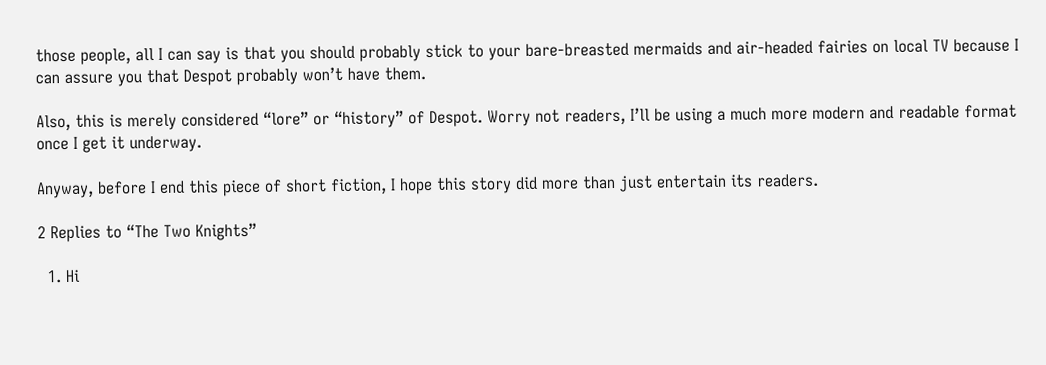those people, all I can say is that you should probably stick to your bare-breasted mermaids and air-headed fairies on local TV because I can assure you that Despot probably won’t have them.

Also, this is merely considered “lore” or “history” of Despot. Worry not readers, I’ll be using a much more modern and readable format once I get it underway.

Anyway, before I end this piece of short fiction, I hope this story did more than just entertain its readers.

2 Replies to “The Two Knights”

  1. Hi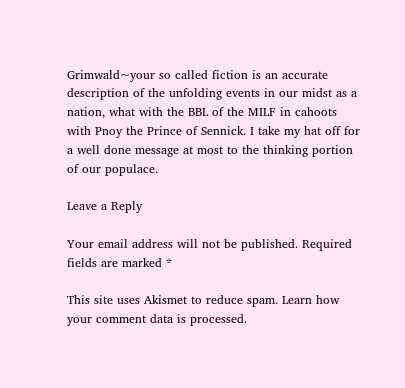Grimwald~your so called fiction is an accurate description of the unfolding events in our midst as a nation, what with the BBL of the MILF in cahoots with Pnoy the Prince of Sennick. I take my hat off for a well done message at most to the thinking portion of our populace.

Leave a Reply

Your email address will not be published. Required fields are marked *

This site uses Akismet to reduce spam. Learn how your comment data is processed.